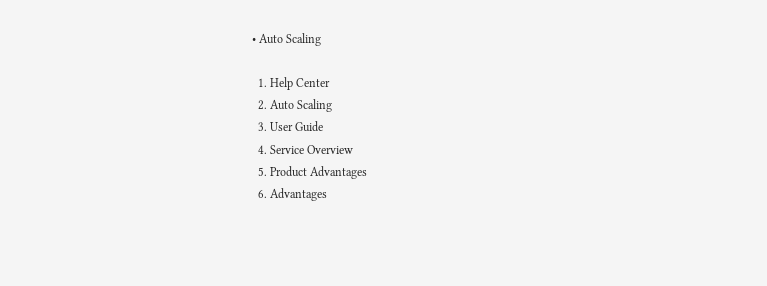• Auto Scaling

  1. Help Center
  2. Auto Scaling
  3. User Guide
  4. Service Overview
  5. Product Advantages
  6. Advantages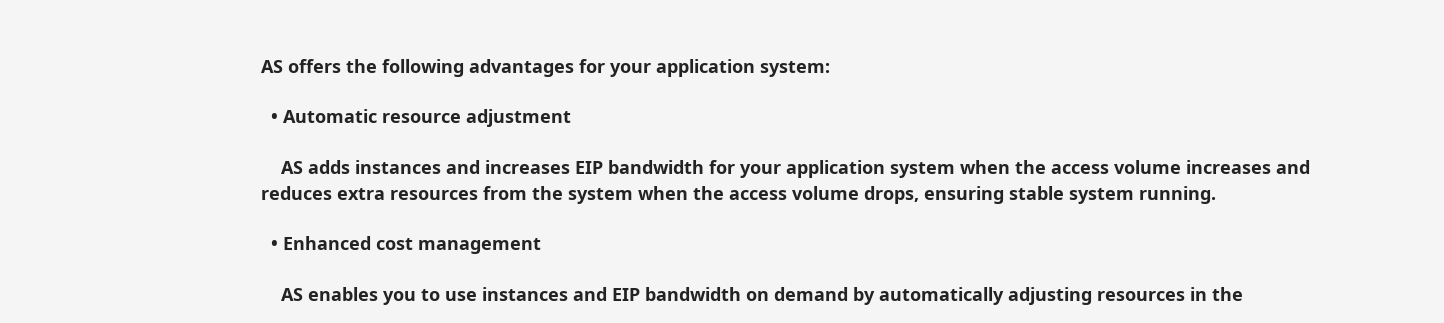AS offers the following advantages for your application system:

  • Automatic resource adjustment

    AS adds instances and increases EIP bandwidth for your application system when the access volume increases and reduces extra resources from the system when the access volume drops, ensuring stable system running.

  • Enhanced cost management

    AS enables you to use instances and EIP bandwidth on demand by automatically adjusting resources in the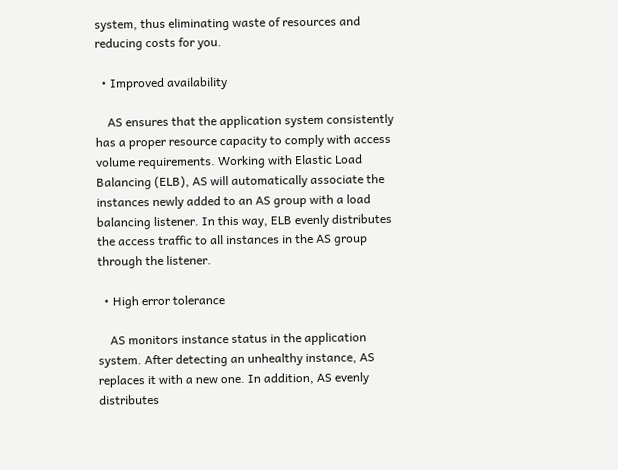system, thus eliminating waste of resources and reducing costs for you.

  • Improved availability

    AS ensures that the application system consistently has a proper resource capacity to comply with access volume requirements. Working with Elastic Load Balancing (ELB), AS will automatically associate the instances newly added to an AS group with a load balancing listener. In this way, ELB evenly distributes the access traffic to all instances in the AS group through the listener.

  • High error tolerance

    AS monitors instance status in the application system. After detecting an unhealthy instance, AS replaces it with a new one. In addition, AS evenly distributes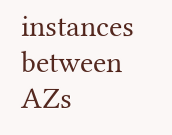instances between AZs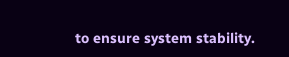to ensure system stability.